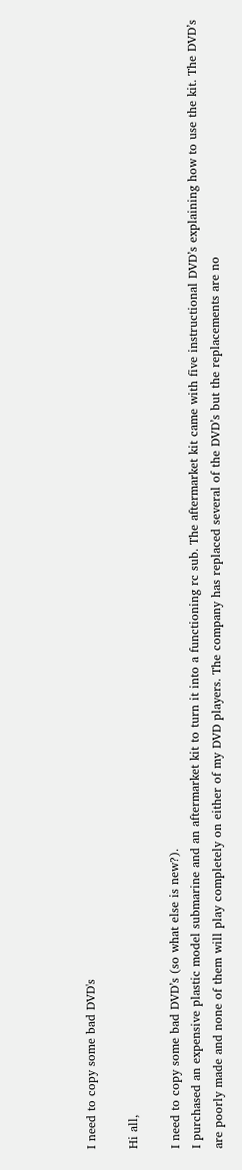I need to copy some bad DVD's

Hi all,

I need to copy some bad DVD’s (so what else is new?).
I purchased an expensive plastic model submarine and an aftermarket kit to turn it into a functioning rc sub. The aftermarket kit came with five instructional DVD’s explaining how to use the kit. The DVD’s are poorly made and none of them will play completely on either of my DVD players. The company has replaced several of the DVD’s but the replacements are no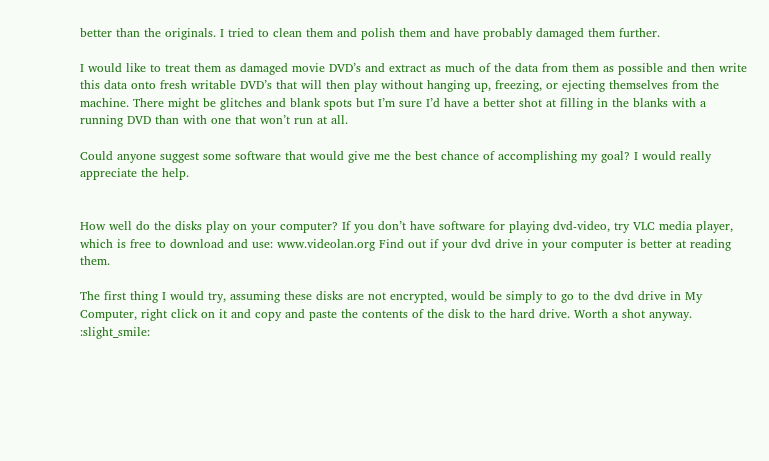better than the originals. I tried to clean them and polish them and have probably damaged them further.

I would like to treat them as damaged movie DVD’s and extract as much of the data from them as possible and then write this data onto fresh writable DVD’s that will then play without hanging up, freezing, or ejecting themselves from the machine. There might be glitches and blank spots but I’m sure I’d have a better shot at filling in the blanks with a running DVD than with one that won’t run at all.

Could anyone suggest some software that would give me the best chance of accomplishing my goal? I would really appreciate the help.


How well do the disks play on your computer? If you don’t have software for playing dvd-video, try VLC media player, which is free to download and use: www.videolan.org Find out if your dvd drive in your computer is better at reading them.

The first thing I would try, assuming these disks are not encrypted, would be simply to go to the dvd drive in My Computer, right click on it and copy and paste the contents of the disk to the hard drive. Worth a shot anyway. :slight_smile: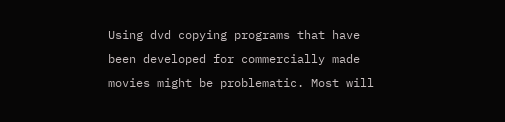Using dvd copying programs that have been developed for commercially made movies might be problematic. Most will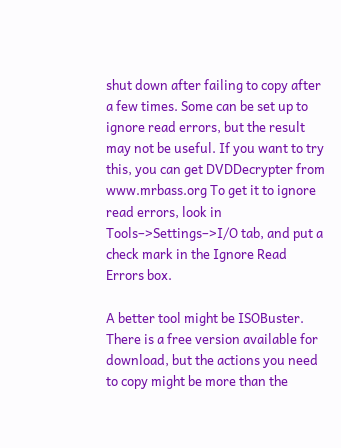shut down after failing to copy after a few times. Some can be set up to ignore read errors, but the result may not be useful. If you want to try this, you can get DVDDecrypter from www.mrbass.org To get it to ignore read errors, look in Tools–>Settings–>I/O tab, and put a check mark in the Ignore Read Errors box.

A better tool might be ISOBuster. There is a free version available for download, but the actions you need to copy might be more than the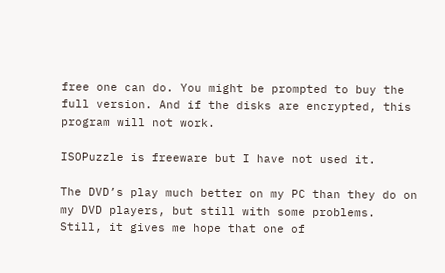free one can do. You might be prompted to buy the full version. And if the disks are encrypted, this program will not work.

ISOPuzzle is freeware but I have not used it.

The DVD’s play much better on my PC than they do on my DVD players, but still with some problems. Still, it gives me hope that one of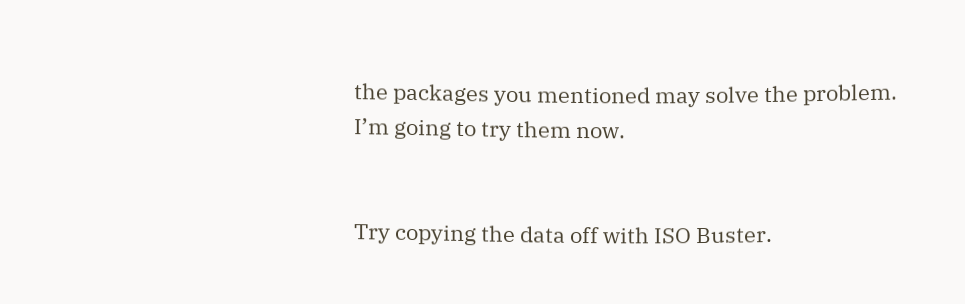the packages you mentioned may solve the problem. I’m going to try them now.


Try copying the data off with ISO Buster.